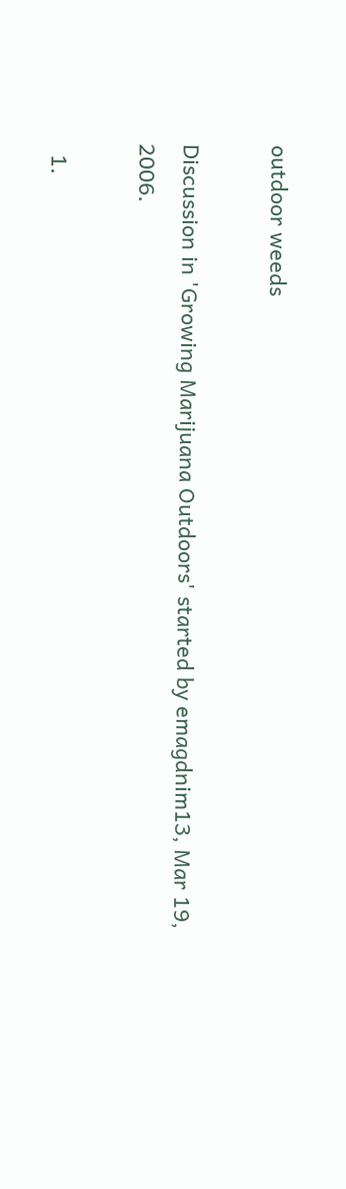outdoor weeds

Discussion in 'Growing Marijuana Outdoors' started by emagdnim13, Mar 19, 2006.

  1.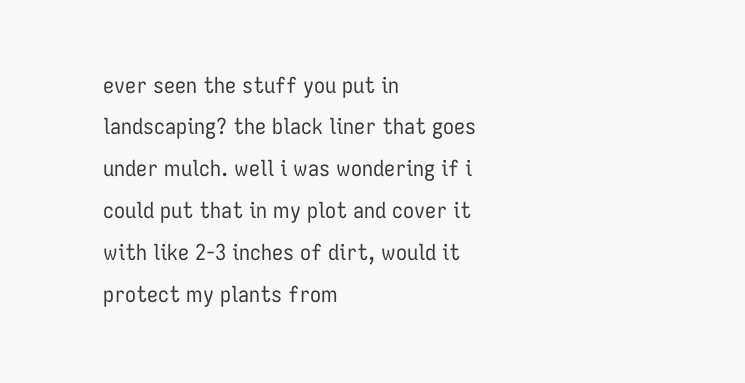ever seen the stuff you put in landscaping? the black liner that goes under mulch. well i was wondering if i could put that in my plot and cover it with like 2-3 inches of dirt, would it protect my plants from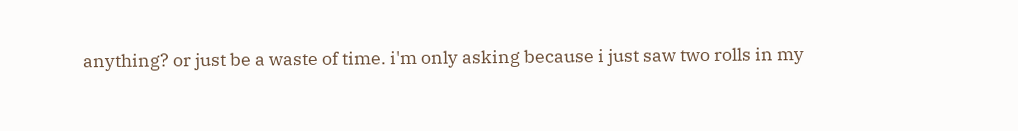anything? or just be a waste of time. i'm only asking because i just saw two rolls in my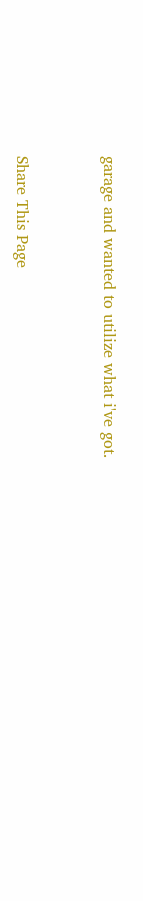garage and wanted to utilize what i've got.


Share This Page